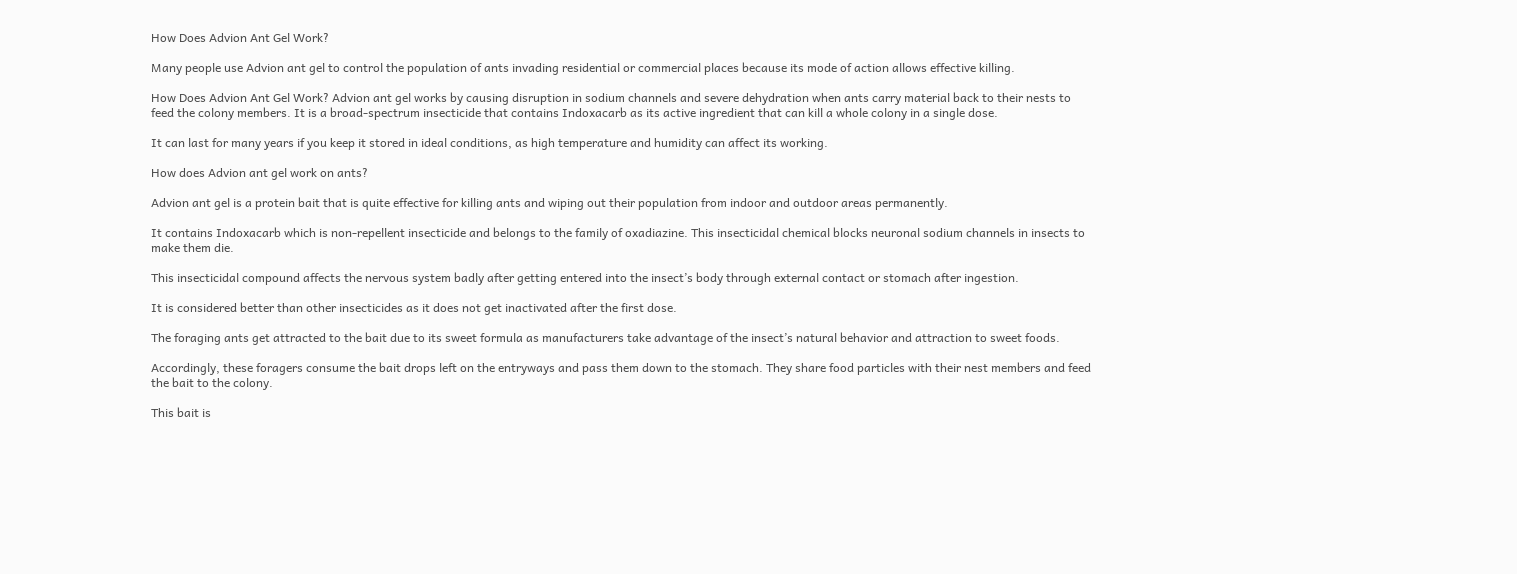How Does Advion Ant Gel Work?

Many people use Advion ant gel to control the population of ants invading residential or commercial places because its mode of action allows effective killing.

How Does Advion Ant Gel Work? Advion ant gel works by causing disruption in sodium channels and severe dehydration when ants carry material back to their nests to feed the colony members. It is a broad-spectrum insecticide that contains Indoxacarb as its active ingredient that can kill a whole colony in a single dose.

It can last for many years if you keep it stored in ideal conditions, as high temperature and humidity can affect its working.

How does Advion ant gel work on ants?

Advion ant gel is a protein bait that is quite effective for killing ants and wiping out their population from indoor and outdoor areas permanently.

It contains Indoxacarb which is non-repellent insecticide and belongs to the family of oxadiazine. This insecticidal chemical blocks neuronal sodium channels in insects to make them die.

This insecticidal compound affects the nervous system badly after getting entered into the insect’s body through external contact or stomach after ingestion.

It is considered better than other insecticides as it does not get inactivated after the first dose.

The foraging ants get attracted to the bait due to its sweet formula as manufacturers take advantage of the insect’s natural behavior and attraction to sweet foods.

Accordingly, these foragers consume the bait drops left on the entryways and pass them down to the stomach. They share food particles with their nest members and feed the bait to the colony.

This bait is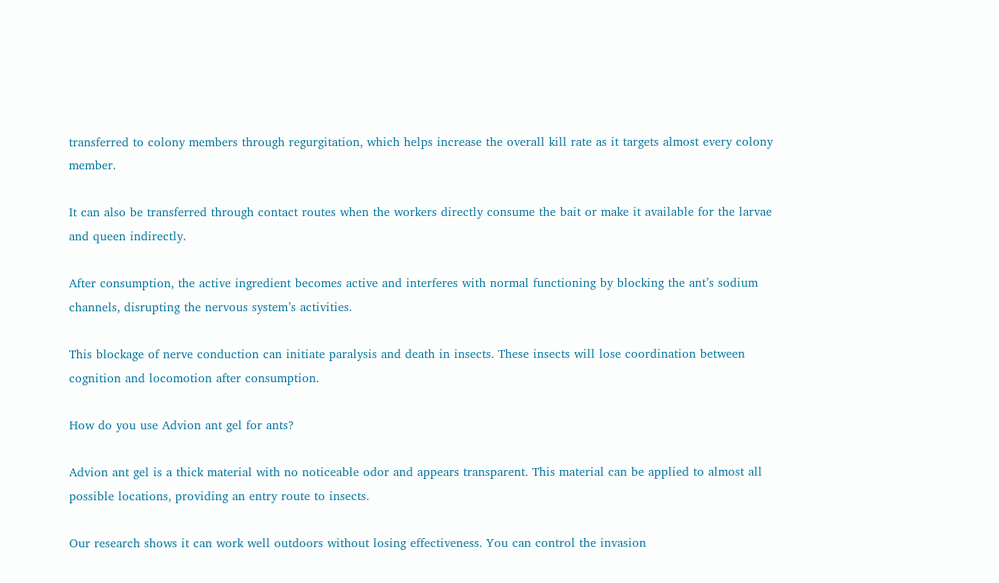transferred to colony members through regurgitation, which helps increase the overall kill rate as it targets almost every colony member.

It can also be transferred through contact routes when the workers directly consume the bait or make it available for the larvae and queen indirectly.

After consumption, the active ingredient becomes active and interferes with normal functioning by blocking the ant’s sodium channels, disrupting the nervous system’s activities.

This blockage of nerve conduction can initiate paralysis and death in insects. These insects will lose coordination between cognition and locomotion after consumption.

How do you use Advion ant gel for ants?

Advion ant gel is a thick material with no noticeable odor and appears transparent. This material can be applied to almost all possible locations, providing an entry route to insects.

Our research shows it can work well outdoors without losing effectiveness. You can control the invasion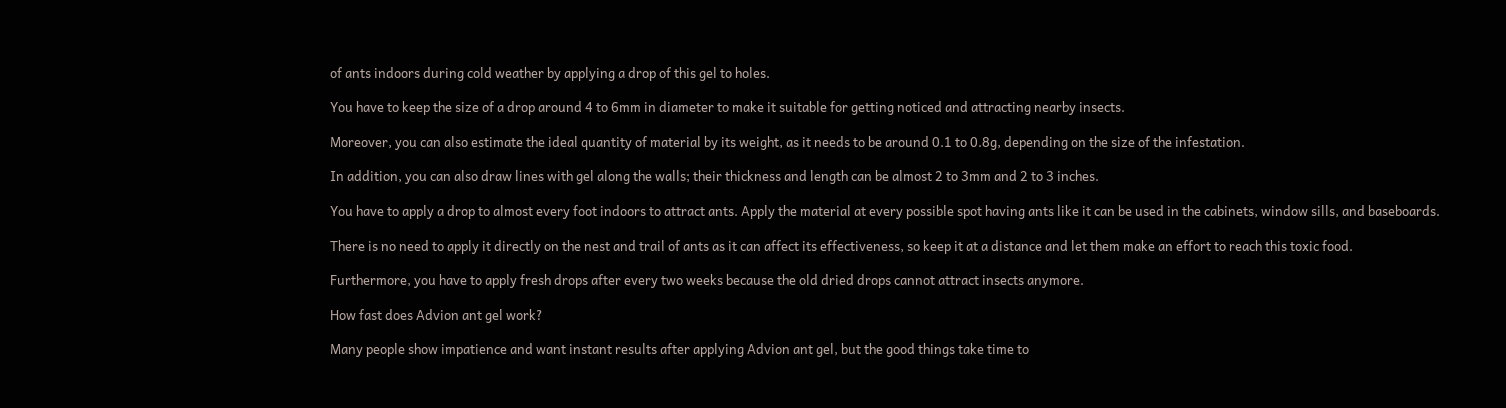of ants indoors during cold weather by applying a drop of this gel to holes.

You have to keep the size of a drop around 4 to 6mm in diameter to make it suitable for getting noticed and attracting nearby insects.

Moreover, you can also estimate the ideal quantity of material by its weight, as it needs to be around 0.1 to 0.8g, depending on the size of the infestation.

In addition, you can also draw lines with gel along the walls; their thickness and length can be almost 2 to 3mm and 2 to 3 inches.

You have to apply a drop to almost every foot indoors to attract ants. Apply the material at every possible spot having ants like it can be used in the cabinets, window sills, and baseboards.

There is no need to apply it directly on the nest and trail of ants as it can affect its effectiveness, so keep it at a distance and let them make an effort to reach this toxic food.

Furthermore, you have to apply fresh drops after every two weeks because the old dried drops cannot attract insects anymore.

How fast does Advion ant gel work?

Many people show impatience and want instant results after applying Advion ant gel, but the good things take time to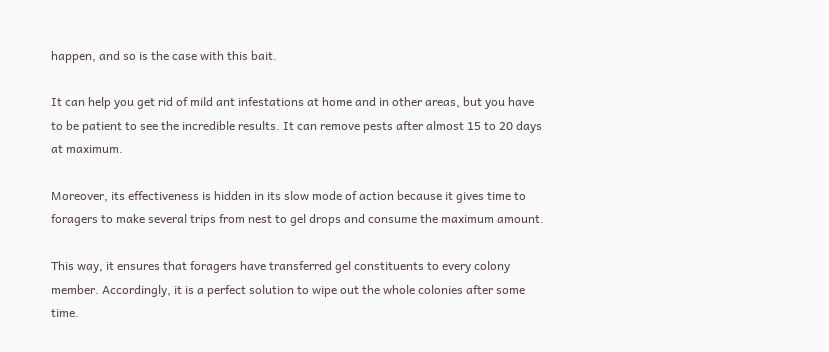happen, and so is the case with this bait.

It can help you get rid of mild ant infestations at home and in other areas, but you have to be patient to see the incredible results. It can remove pests after almost 15 to 20 days at maximum.

Moreover, its effectiveness is hidden in its slow mode of action because it gives time to foragers to make several trips from nest to gel drops and consume the maximum amount.

This way, it ensures that foragers have transferred gel constituents to every colony member. Accordingly, it is a perfect solution to wipe out the whole colonies after some time.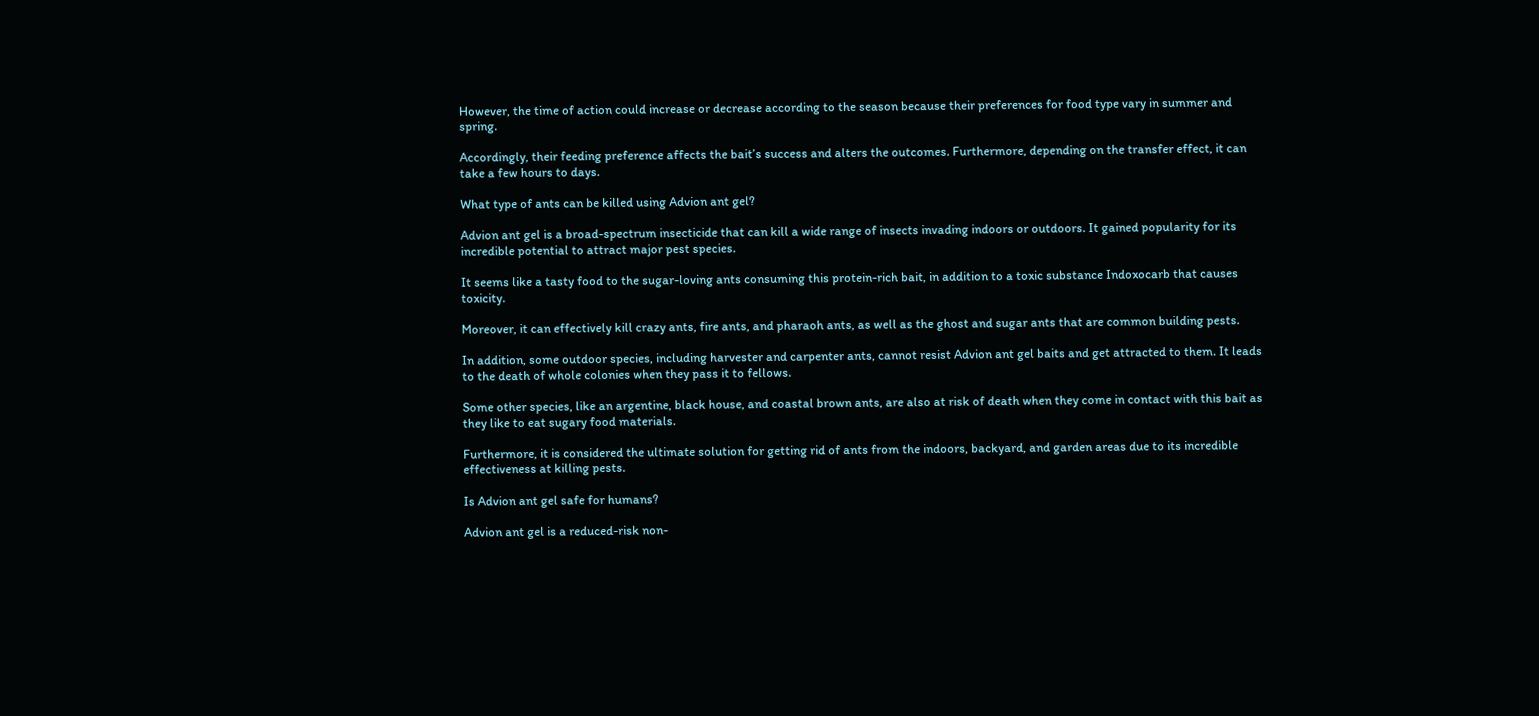However, the time of action could increase or decrease according to the season because their preferences for food type vary in summer and spring.

Accordingly, their feeding preference affects the bait’s success and alters the outcomes. Furthermore, depending on the transfer effect, it can take a few hours to days.

What type of ants can be killed using Advion ant gel?

Advion ant gel is a broad-spectrum insecticide that can kill a wide range of insects invading indoors or outdoors. It gained popularity for its incredible potential to attract major pest species.

It seems like a tasty food to the sugar-loving ants consuming this protein-rich bait, in addition to a toxic substance Indoxocarb that causes toxicity.

Moreover, it can effectively kill crazy ants, fire ants, and pharaoh ants, as well as the ghost and sugar ants that are common building pests.

In addition, some outdoor species, including harvester and carpenter ants, cannot resist Advion ant gel baits and get attracted to them. It leads to the death of whole colonies when they pass it to fellows.

Some other species, like an argentine, black house, and coastal brown ants, are also at risk of death when they come in contact with this bait as they like to eat sugary food materials.

Furthermore, it is considered the ultimate solution for getting rid of ants from the indoors, backyard, and garden areas due to its incredible effectiveness at killing pests.

Is Advion ant gel safe for humans?

Advion ant gel is a reduced-risk non-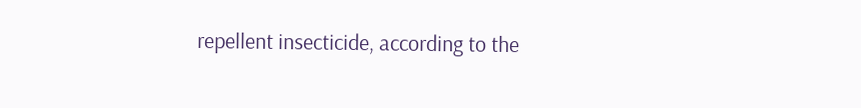repellent insecticide, according to the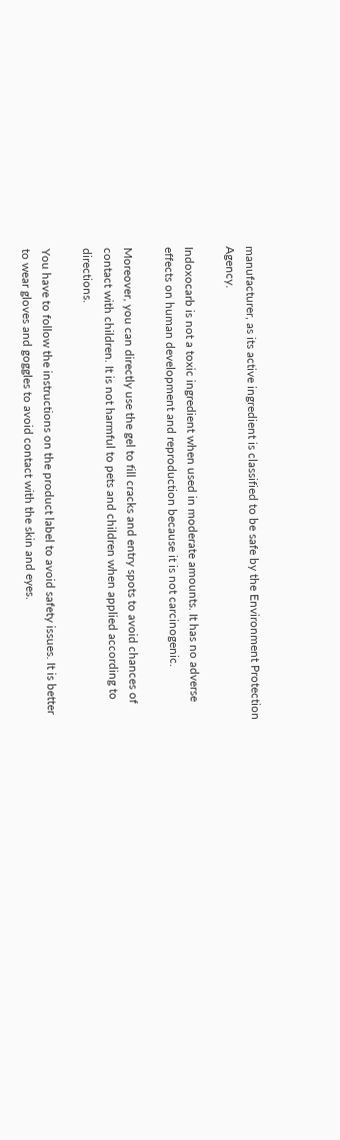manufacturer, as its active ingredient is classified to be safe by the Environment Protection Agency.

Indoxocarb is not a toxic ingredient when used in moderate amounts. It has no adverse effects on human development and reproduction because it is not carcinogenic.

Moreover, you can directly use the gel to fill cracks and entry spots to avoid chances of contact with children. It is not harmful to pets and children when applied according to directions.

You have to follow the instructions on the product label to avoid safety issues. It is better to wear gloves and goggles to avoid contact with the skin and eyes.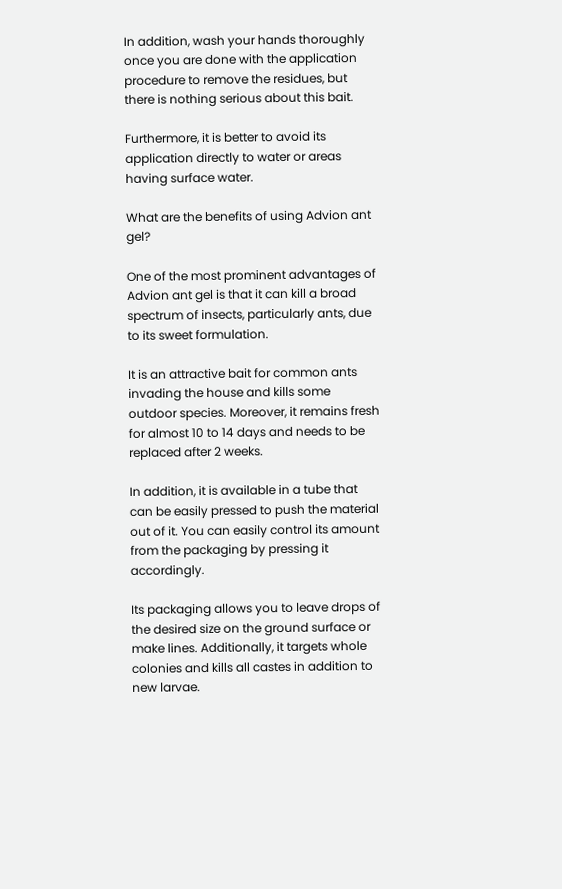In addition, wash your hands thoroughly once you are done with the application procedure to remove the residues, but there is nothing serious about this bait.

Furthermore, it is better to avoid its application directly to water or areas having surface water.

What are the benefits of using Advion ant gel?

One of the most prominent advantages of Advion ant gel is that it can kill a broad spectrum of insects, particularly ants, due to its sweet formulation.

It is an attractive bait for common ants invading the house and kills some outdoor species. Moreover, it remains fresh for almost 10 to 14 days and needs to be replaced after 2 weeks.

In addition, it is available in a tube that can be easily pressed to push the material out of it. You can easily control its amount from the packaging by pressing it accordingly.

Its packaging allows you to leave drops of the desired size on the ground surface or make lines. Additionally, it targets whole colonies and kills all castes in addition to new larvae.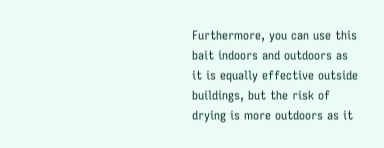Furthermore, you can use this bait indoors and outdoors as it is equally effective outside buildings, but the risk of drying is more outdoors as it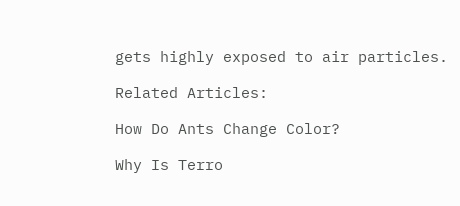gets highly exposed to air particles.

Related Articles:

How Do Ants Change Color?

Why Is Terro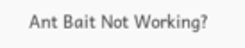Ant Bait Not Working?